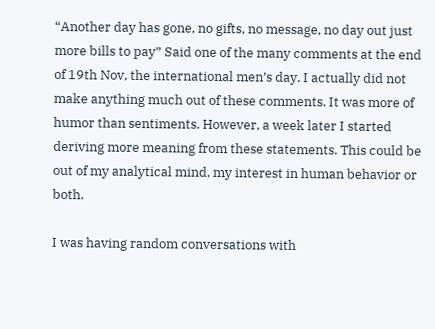“Another day has gone, no gifts, no message, no day out just more bills to pay” Said one of the many comments at the end of 19th Nov, the international men’s day. I actually did not make anything much out of these comments. It was more of humor than sentiments. However, a week later I started deriving more meaning from these statements. This could be out of my analytical mind, my interest in human behavior or both.

I was having random conversations with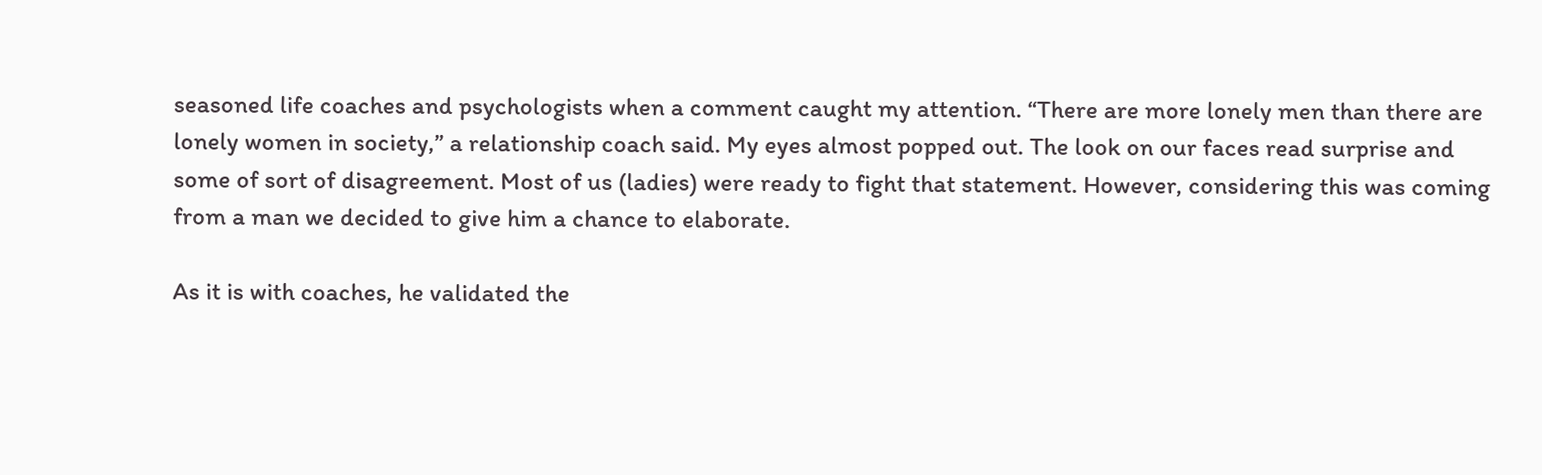seasoned life coaches and psychologists when a comment caught my attention. “There are more lonely men than there are lonely women in society,” a relationship coach said. My eyes almost popped out. The look on our faces read surprise and some of sort of disagreement. Most of us (ladies) were ready to fight that statement. However, considering this was coming from a man we decided to give him a chance to elaborate.

As it is with coaches, he validated the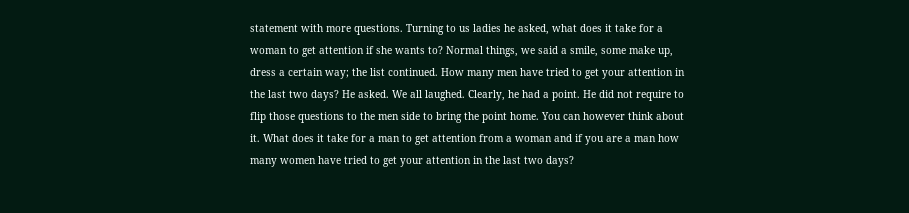statement with more questions. Turning to us ladies he asked, what does it take for a woman to get attention if she wants to? Normal things, we said a smile, some make up, dress a certain way; the list continued. How many men have tried to get your attention in the last two days? He asked. We all laughed. Clearly, he had a point. He did not require to flip those questions to the men side to bring the point home. You can however think about it. What does it take for a man to get attention from a woman and if you are a man how many women have tried to get your attention in the last two days?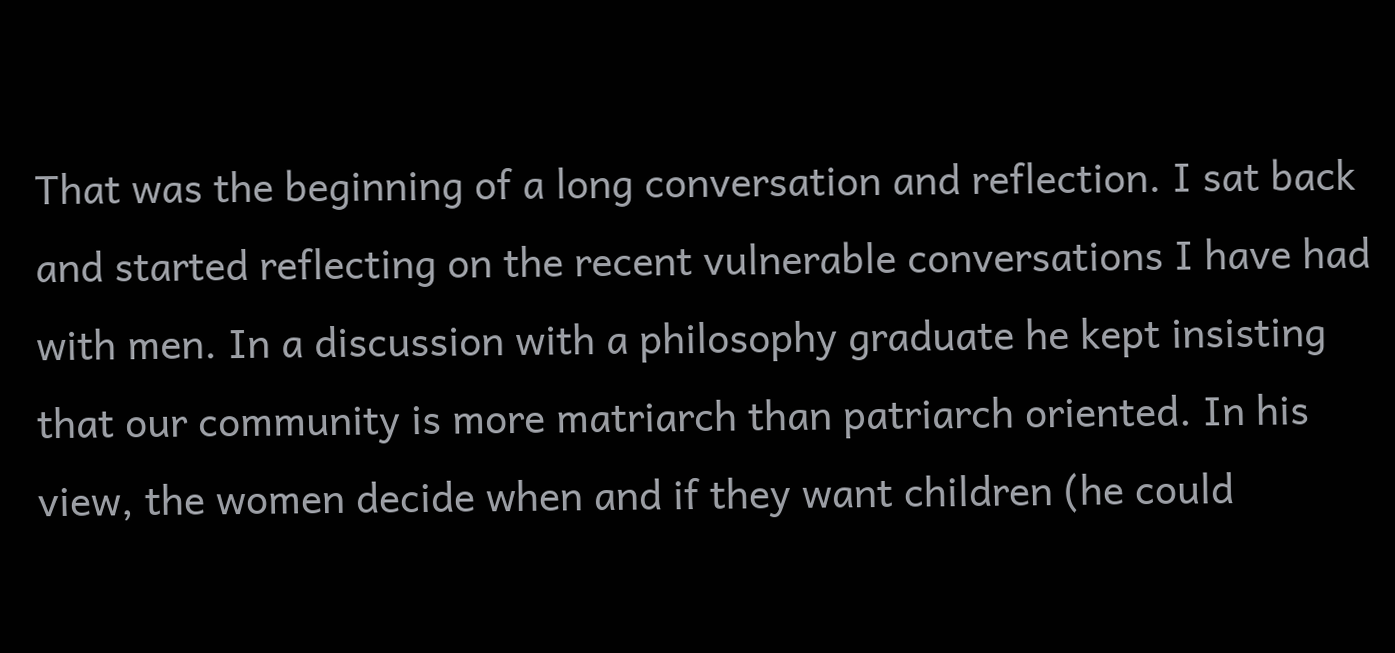That was the beginning of a long conversation and reflection. I sat back and started reflecting on the recent vulnerable conversations I have had with men. In a discussion with a philosophy graduate he kept insisting that our community is more matriarch than patriarch oriented. In his view, the women decide when and if they want children (he could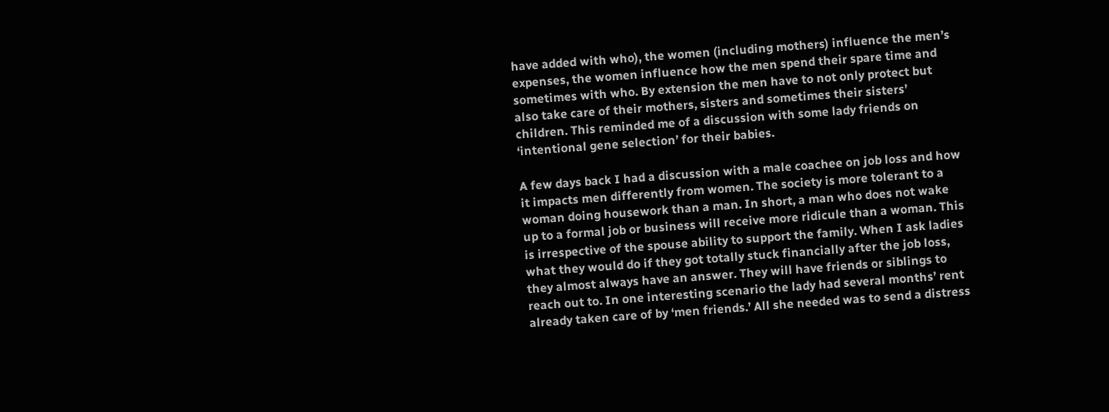have added with who), the women (including mothers) influence the men’s expenses, the women influence how the men spend their spare time and sometimes with who. By extension the men have to not only protect but also take care of their mothers, sisters and sometimes their sisters’ children. This reminded me of a discussion with some lady friends on ‘intentional gene selection’ for their babies.

A few days back I had a discussion with a male coachee on job loss and how it impacts men differently from women. The society is more tolerant to a woman doing housework than a man. In short, a man who does not wake up to a formal job or business will receive more ridicule than a woman. This is irrespective of the spouse ability to support the family. When I ask ladies what they would do if they got totally stuck financially after the job loss, they almost always have an answer. They will have friends or siblings to reach out to. In one interesting scenario the lady had several months’ rent already taken care of by ‘men friends.’ All she needed was to send a distress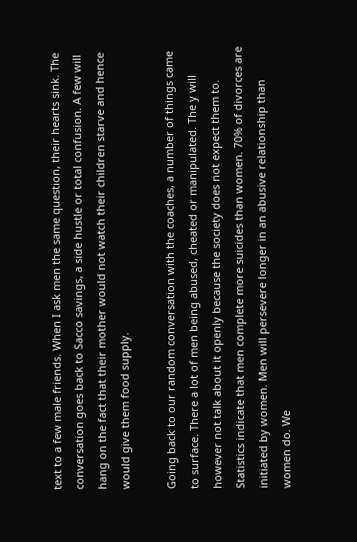text to a few male friends. When I ask men the same question, their hearts sink. The conversation goes back to Sacco savings, a side hustle or total confusion. A few will hang on the fact that their mother would not watch their children starve and hence would give them food supply.

Going back to our random conversation with the coaches, a number of things came to surface. There a lot of men being abused, cheated or manipulated. The y will however not talk about it openly because the society does not expect them to. Statistics indicate that men complete more suicides than women. 70% of divorces are initiated by women. Men will persevere longer in an abusive relationship than women do. We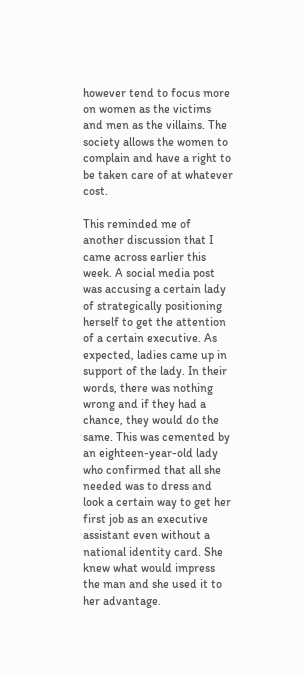however tend to focus more on women as the victims and men as the villains. The society allows the women to complain and have a right to be taken care of at whatever cost.

This reminded me of another discussion that I came across earlier this week. A social media post was accusing a certain lady of strategically positioning herself to get the attention of a certain executive. As expected, ladies came up in support of the lady. In their words, there was nothing wrong and if they had a chance, they would do the same. This was cemented by an eighteen-year-old lady who confirmed that all she needed was to dress and look a certain way to get her first job as an executive assistant even without a national identity card. She knew what would impress the man and she used it to her advantage.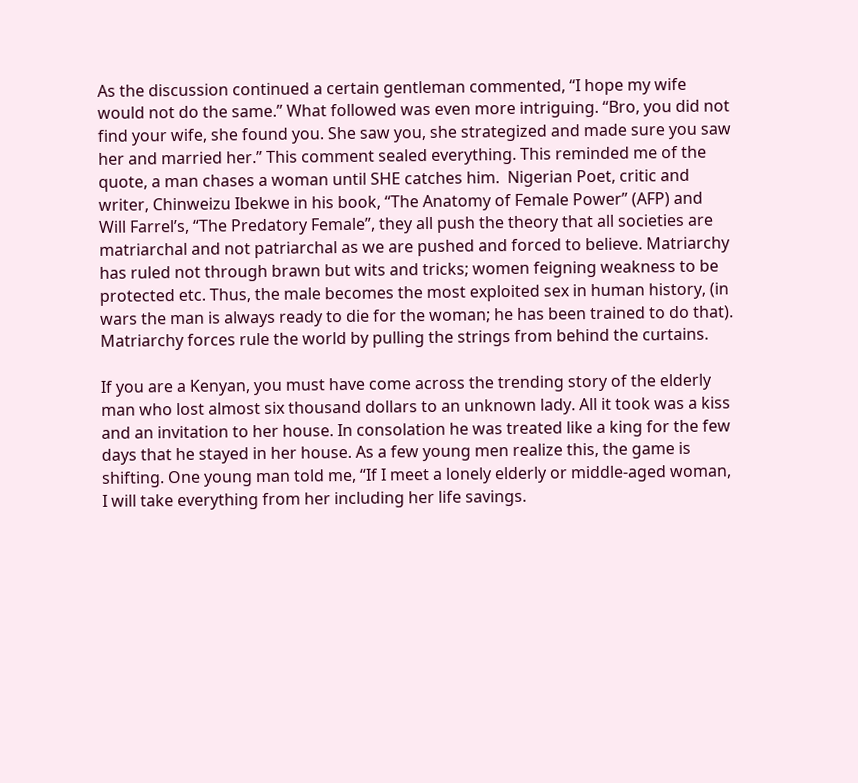As the discussion continued a certain gentleman commented, “I hope my wife would not do the same.” What followed was even more intriguing. “Bro, you did not find your wife, she found you. She saw you, she strategized and made sure you saw her and married her.” This comment sealed everything. This reminded me of the quote, a man chases a woman until SHE catches him.  Nigerian Poet, critic and writer, Chinweizu Ibekwe in his book, “The Anatomy of Female Power” (AFP) and Will Farrel’s, “The Predatory Female”, they all push the theory that all societies are matriarchal and not patriarchal as we are pushed and forced to believe. Matriarchy has ruled not through brawn but wits and tricks; women feigning weakness to be protected etc. Thus, the male becomes the most exploited sex in human history, (in wars the man is always ready to die for the woman; he has been trained to do that). Matriarchy forces rule the world by pulling the strings from behind the curtains.

If you are a Kenyan, you must have come across the trending story of the elderly man who lost almost six thousand dollars to an unknown lady. All it took was a kiss and an invitation to her house. In consolation he was treated like a king for the few days that he stayed in her house. As a few young men realize this, the game is shifting. One young man told me, “If I meet a lonely elderly or middle-aged woman, I will take everything from her including her life savings.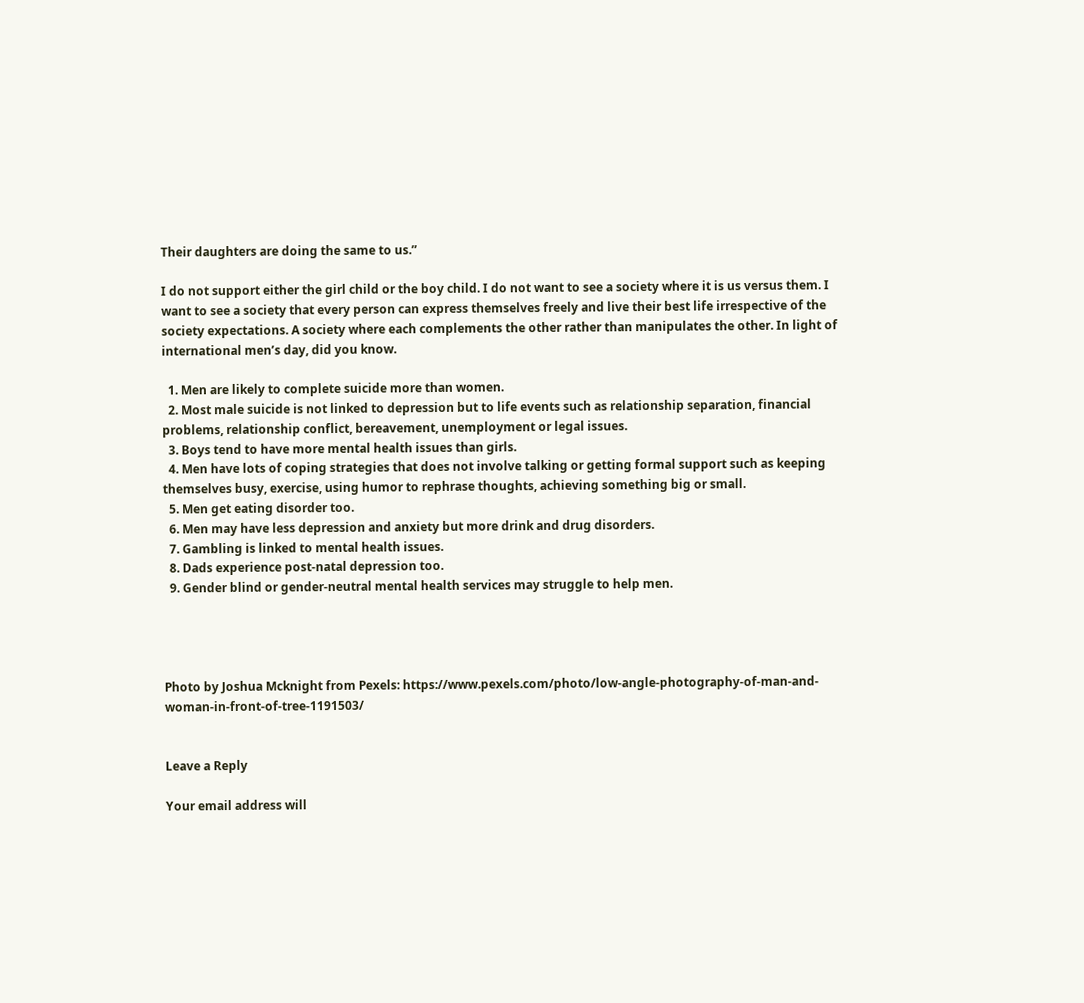Their daughters are doing the same to us.”

I do not support either the girl child or the boy child. I do not want to see a society where it is us versus them. I want to see a society that every person can express themselves freely and live their best life irrespective of the society expectations. A society where each complements the other rather than manipulates the other. In light of international men’s day, did you know.

  1. Men are likely to complete suicide more than women.
  2. Most male suicide is not linked to depression but to life events such as relationship separation, financial problems, relationship conflict, bereavement, unemployment or legal issues.
  3. Boys tend to have more mental health issues than girls.
  4. Men have lots of coping strategies that does not involve talking or getting formal support such as keeping themselves busy, exercise, using humor to rephrase thoughts, achieving something big or small.
  5. Men get eating disorder too.
  6. Men may have less depression and anxiety but more drink and drug disorders.
  7. Gambling is linked to mental health issues.
  8. Dads experience post-natal depression too.
  9. Gender blind or gender-neutral mental health services may struggle to help men.




Photo by Joshua Mcknight from Pexels: https://www.pexels.com/photo/low-angle-photography-of-man-and-woman-in-front-of-tree-1191503/


Leave a Reply

Your email address will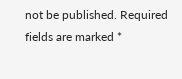not be published. Required fields are marked *